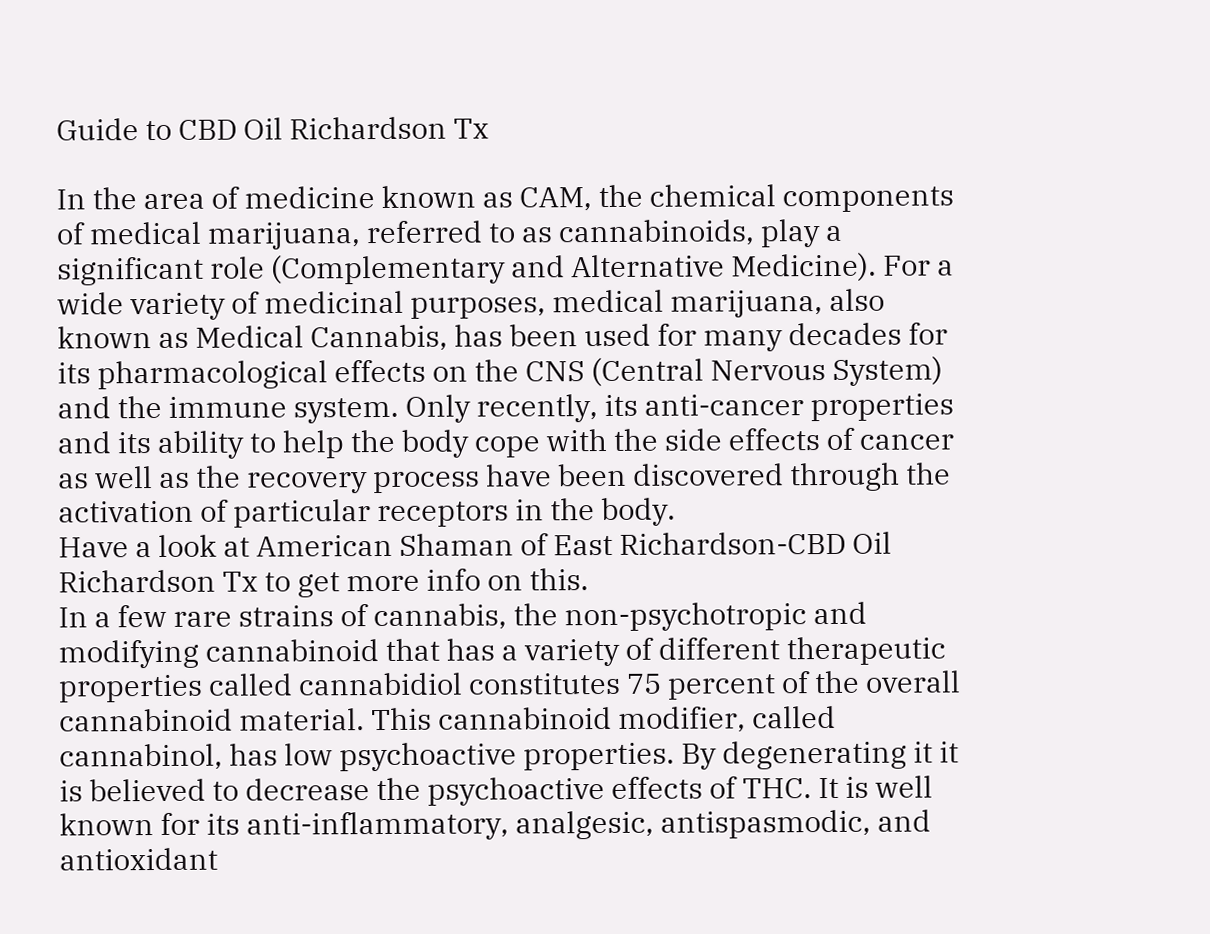Guide to CBD Oil Richardson Tx

In the area of medicine known as CAM, the chemical components of medical marijuana, referred to as cannabinoids, play a significant role (Complementary and Alternative Medicine). For a wide variety of medicinal purposes, medical marijuana, also known as Medical Cannabis, has been used for many decades for its pharmacological effects on the CNS (Central Nervous System) and the immune system. Only recently, its anti-cancer properties and its ability to help the body cope with the side effects of cancer as well as the recovery process have been discovered through the activation of particular receptors in the body.
Have a look at American Shaman of East Richardson-CBD Oil Richardson Tx to get more info on this.
In a few rare strains of cannabis, the non-psychotropic and modifying cannabinoid that has a variety of different therapeutic properties called cannabidiol constitutes 75 percent of the overall cannabinoid material. This cannabinoid modifier, called cannabinol, has low psychoactive properties. By degenerating it it is believed to decrease the psychoactive effects of THC. It is well known for its anti-inflammatory, analgesic, antispasmodic, and antioxidant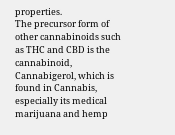properties.
The precursor form of other cannabinoids such as THC and CBD is the cannabinoid, Cannabigerol, which is found in Cannabis, especially its medical marijuana and hemp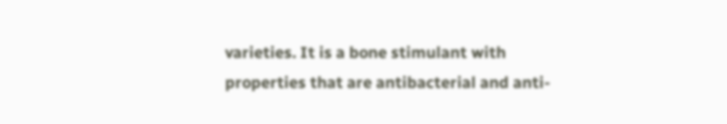varieties. It is a bone stimulant with properties that are antibacterial and anti-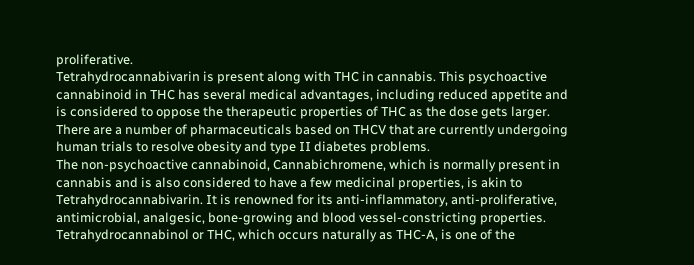proliferative.
Tetrahydrocannabivarin is present along with THC in cannabis. This psychoactive cannabinoid in THC has several medical advantages, including reduced appetite and is considered to oppose the therapeutic properties of THC as the dose gets larger. There are a number of pharmaceuticals based on THCV that are currently undergoing human trials to resolve obesity and type II diabetes problems.
The non-psychoactive cannabinoid, Cannabichromene, which is normally present in cannabis and is also considered to have a few medicinal properties, is akin to Tetrahydrocannabivarin. It is renowned for its anti-inflammatory, anti-proliferative, antimicrobial, analgesic, bone-growing and blood vessel-constricting properties.
Tetrahydrocannabinol or THC, which occurs naturally as THC-A, is one of the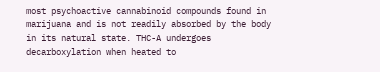most psychoactive cannabinoid compounds found in marijuana and is not readily absorbed by the body in its natural state. THC-A undergoes decarboxylation when heated to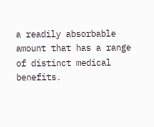a readily absorbable amount that has a range of distinct medical benefits.